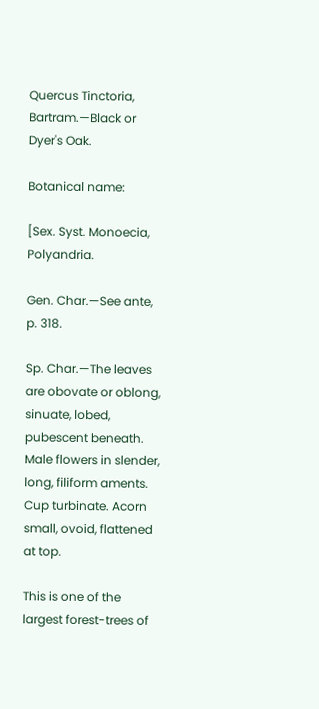Quercus Tinctoria, Bartram.—Black or Dyer's Oak.

Botanical name:

[Sex. Syst. Monoecia, Polyandria.

Gen. Char.—See ante, p. 318.

Sp. Char.—The leaves are obovate or oblong, sinuate, lobed, pubescent beneath. Male flowers in slender, long, filiform aments. Cup turbinate. Acorn small, ovoid, flattened at top.

This is one of the largest forest-trees of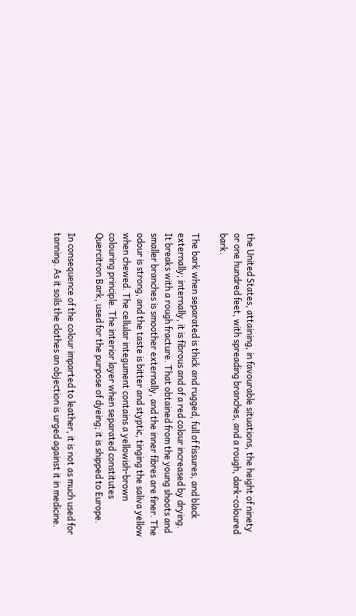the United States, attaining, in favourable situations, the height of ninety or one hundred feet, with spreading branches, and a rough, dark-coloured bark.

The bark when separated is thick and rugged, full of fissures, and black externally; internally, it is fibrous and of a red colour increased by drying. It breaks with a rough fracture. That obtained from the young shoots and smaller branches is smoother externally, and the inner fibres are finer. The odour is strong, and the taste is bitter and styptic, tinging the saliva yellow when chewed. The cellular integument contains a yellowish-brown colouring principle. The interior layer when separated constitutes Quercitron Bark, used for the purpose of dyeing; it is shipped to Europe.

In consequence of the colour imparted to leather, it is not as much used for tanning. As it soils the clothes an objection is urged against it in medicine.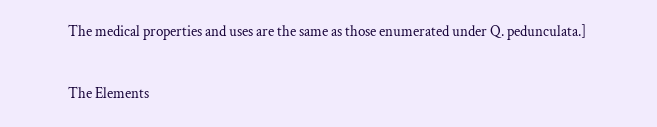The medical properties and uses are the same as those enumerated under Q. pedunculata.]

The Elements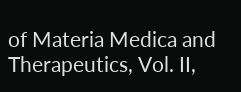of Materia Medica and Therapeutics, Vol. II,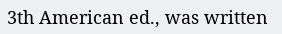3th American ed., was written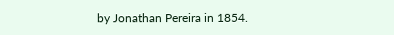by Jonathan Pereira in 1854.